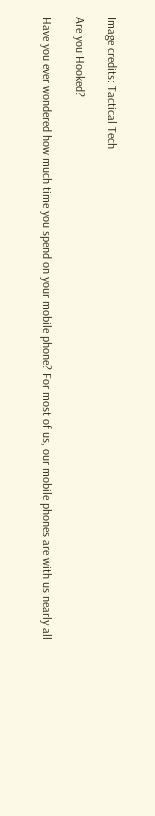Image credits: Tactical Tech

Are you Hooked?

Have you ever wondered how much time you spend on your mobile phone? For most of us, our mobile phones are with us nearly all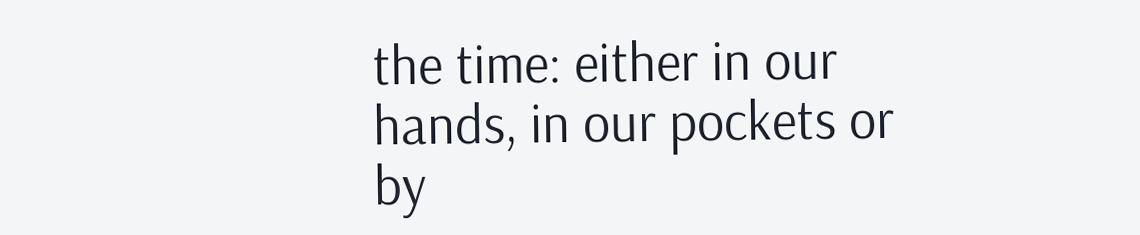the time: either in our hands, in our pockets or by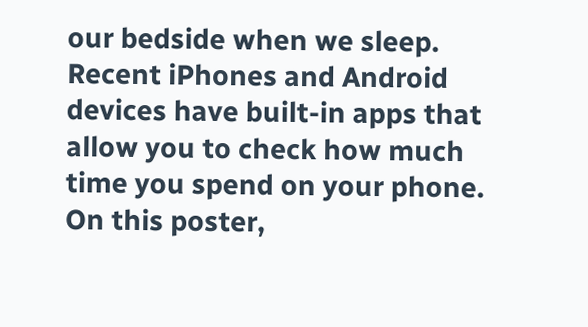our bedside when we sleep. Recent iPhones and Android devices have built-in apps that allow you to check how much time you spend on your phone. On this poster,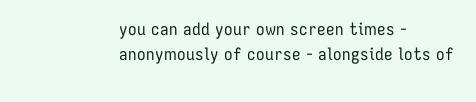you can add your own screen times - anonymously of course - alongside lots of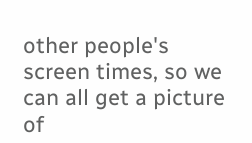other people's screen times, so we can all get a picture of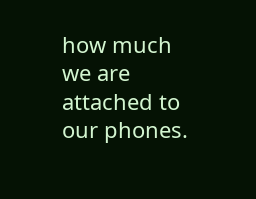how much we are attached to our phones.